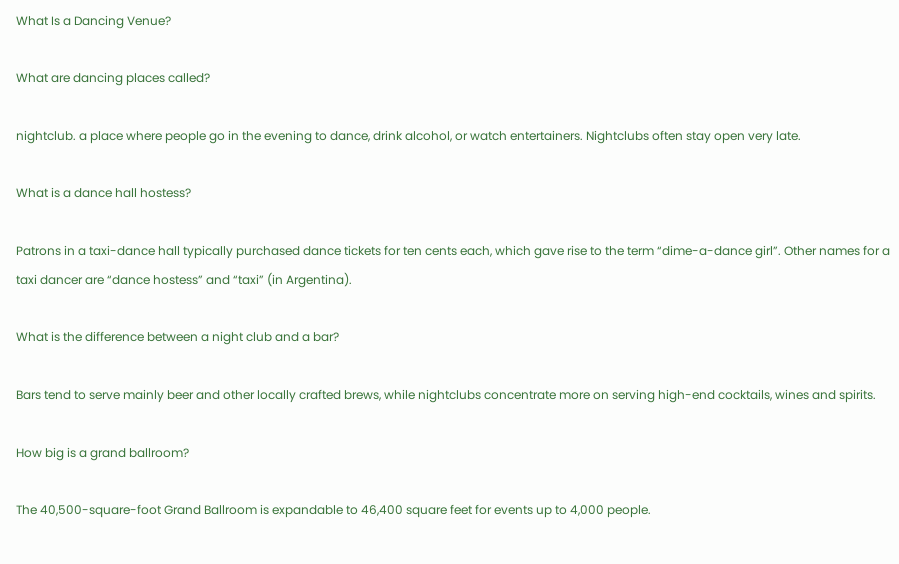What Is a Dancing Venue?

What are dancing places called?

nightclub. a place where people go in the evening to dance, drink alcohol, or watch entertainers. Nightclubs often stay open very late.

What is a dance hall hostess?

Patrons in a taxi-dance hall typically purchased dance tickets for ten cents each, which gave rise to the term “dime-a-dance girl”. Other names for a taxi dancer are “dance hostess” and “taxi” (in Argentina).

What is the difference between a night club and a bar?

Bars tend to serve mainly beer and other locally crafted brews, while nightclubs concentrate more on serving high-end cocktails, wines and spirits.

How big is a grand ballroom?

The 40,500-square-foot Grand Ballroom is expandable to 46,400 square feet for events up to 4,000 people.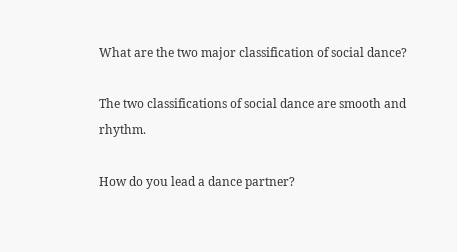What are the two major classification of social dance?

The two classifications of social dance are smooth and rhythm.

How do you lead a dance partner?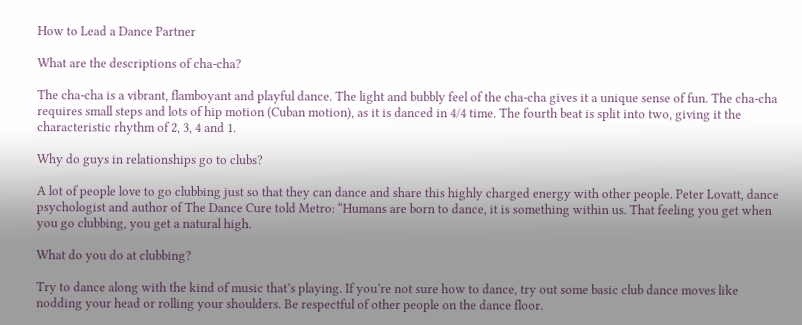How to Lead a Dance Partner

What are the descriptions of cha-cha?

The cha-cha is a vibrant, flamboyant and playful dance. The light and bubbly feel of the cha-cha gives it a unique sense of fun. The cha-cha requires small steps and lots of hip motion (Cuban motion), as it is danced in 4/4 time. The fourth beat is split into two, giving it the characteristic rhythm of 2, 3, 4 and 1.

Why do guys in relationships go to clubs?

A lot of people love to go clubbing just so that they can dance and share this highly charged energy with other people. Peter Lovatt, dance psychologist and author of The Dance Cure told Metro: “Humans are born to dance, it is something within us. That feeling you get when you go clubbing, you get a natural high.

What do you do at clubbing?

Try to dance along with the kind of music that’s playing. If you’re not sure how to dance, try out some basic club dance moves like nodding your head or rolling your shoulders. Be respectful of other people on the dance floor.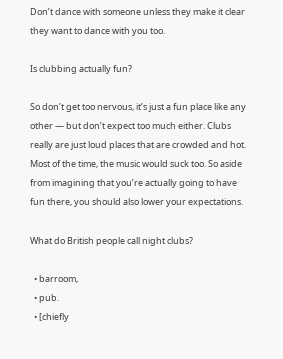Don’t dance with someone unless they make it clear they want to dance with you too.

Is clubbing actually fun?

So don’t get too nervous, it’s just a fun place like any other — but don’t expect too much either. Clubs really are just loud places that are crowded and hot. Most of the time, the music would suck too. So aside from imagining that you’re actually going to have fun there, you should also lower your expectations.

What do British people call night clubs?

  • barroom,
  • pub.
  • [chiefly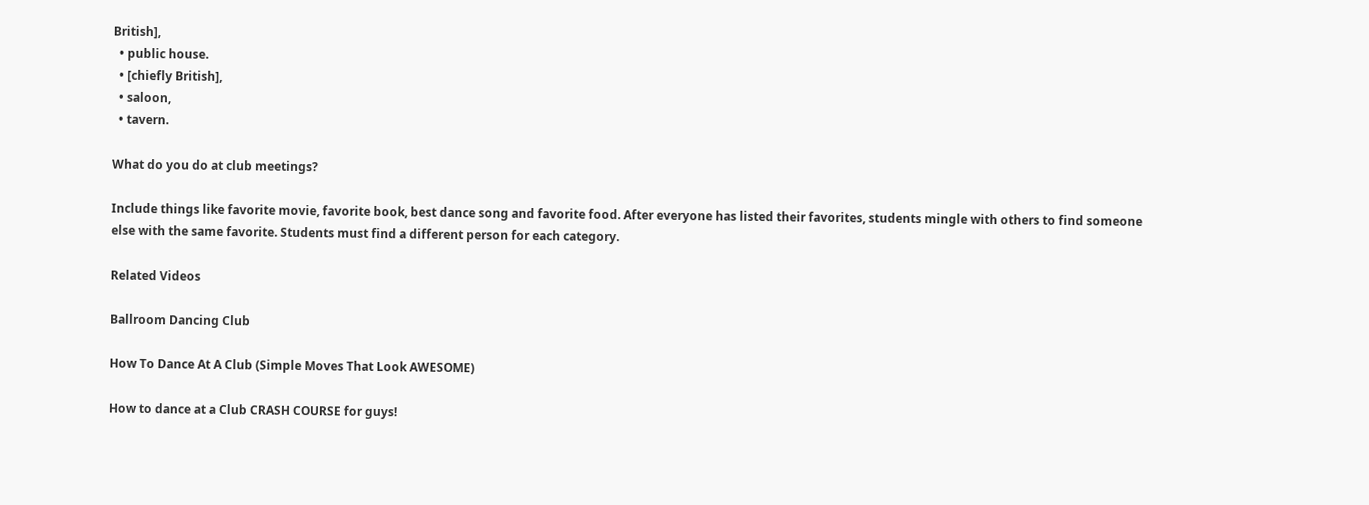British],
  • public house.
  • [chiefly British],
  • saloon,
  • tavern.

What do you do at club meetings?

Include things like favorite movie, favorite book, best dance song and favorite food. After everyone has listed their favorites, students mingle with others to find someone else with the same favorite. Students must find a different person for each category.

Related Videos

Ballroom Dancing Club

How To Dance At A Club (Simple Moves That Look AWESOME)

How to dance at a Club CRASH COURSE for guys!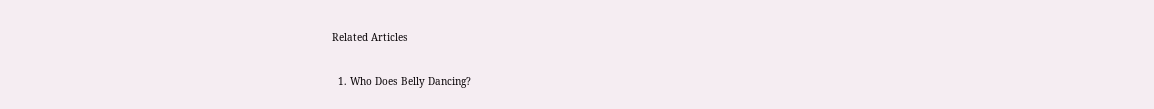Related Articles

  1. Who Does Belly Dancing?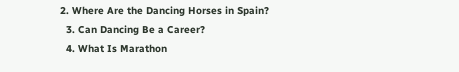2. Where Are the Dancing Horses in Spain?
  3. Can Dancing Be a Career?
  4. What Is Marathon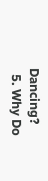Dancing?
  5. Why Do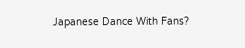Japanese Dance With Fans?